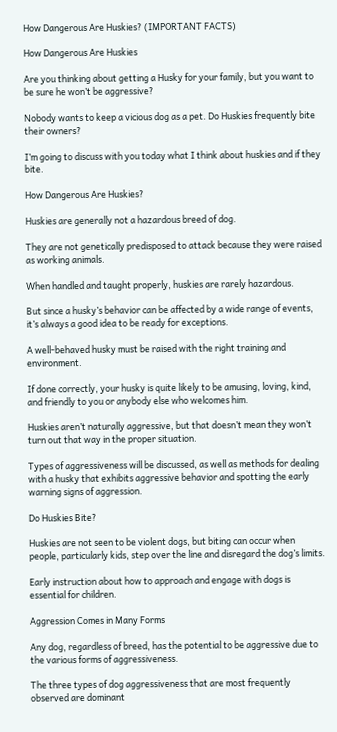How Dangerous Are Huskies? (IMPORTANT FACTS)

How Dangerous Are Huskies

Are you thinking about getting a Husky for your family, but you want to be sure he won’t be aggressive?

Nobody wants to keep a vicious dog as a pet. Do Huskies frequently bite their owners?

I’m going to discuss with you today what I think about huskies and if they bite.

How Dangerous Are Huskies?

Huskies are generally not a hazardous breed of dog.

They are not genetically predisposed to attack because they were raised as working animals.

When handled and taught properly, huskies are rarely hazardous.

But since a husky’s behavior can be affected by a wide range of events, it’s always a good idea to be ready for exceptions.

A well-behaved husky must be raised with the right training and environment.

If done correctly, your husky is quite likely to be amusing, loving, kind, and friendly to you or anybody else who welcomes him.

Huskies aren’t naturally aggressive, but that doesn’t mean they won’t turn out that way in the proper situation.

Types of aggressiveness will be discussed, as well as methods for dealing with a husky that exhibits aggressive behavior and spotting the early warning signs of aggression.

Do Huskies Bite?

Huskies are not seen to be violent dogs, but biting can occur when people, particularly kids, step over the line and disregard the dog’s limits.

Early instruction about how to approach and engage with dogs is essential for children.

Aggression Comes in Many Forms

Any dog, regardless of breed, has the potential to be aggressive due to the various forms of aggressiveness.

The three types of dog aggressiveness that are most frequently observed are dominant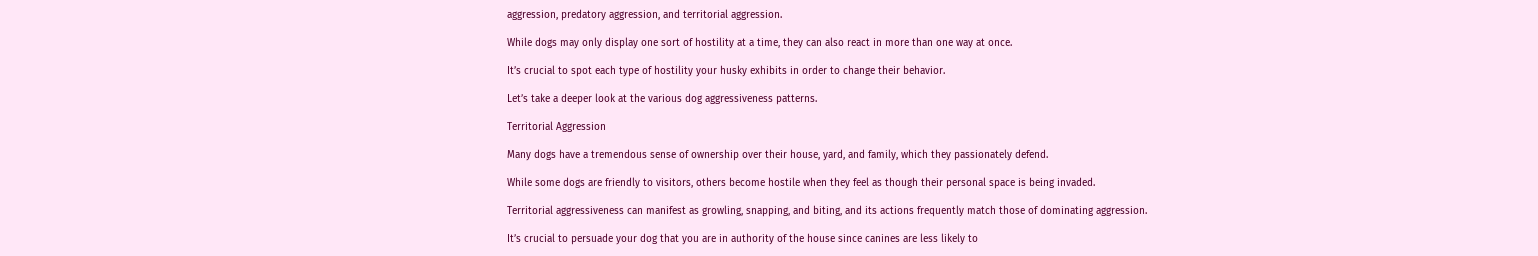aggression, predatory aggression, and territorial aggression.

While dogs may only display one sort of hostility at a time, they can also react in more than one way at once.

It’s crucial to spot each type of hostility your husky exhibits in order to change their behavior.

Let’s take a deeper look at the various dog aggressiveness patterns.

Territorial Aggression

Many dogs have a tremendous sense of ownership over their house, yard, and family, which they passionately defend.

While some dogs are friendly to visitors, others become hostile when they feel as though their personal space is being invaded.

Territorial aggressiveness can manifest as growling, snapping, and biting, and its actions frequently match those of dominating aggression.

It’s crucial to persuade your dog that you are in authority of the house since canines are less likely to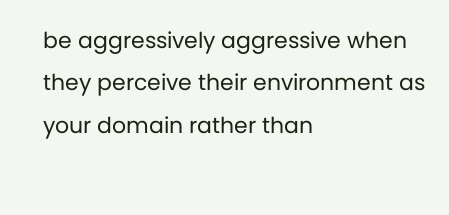be aggressively aggressive when they perceive their environment as your domain rather than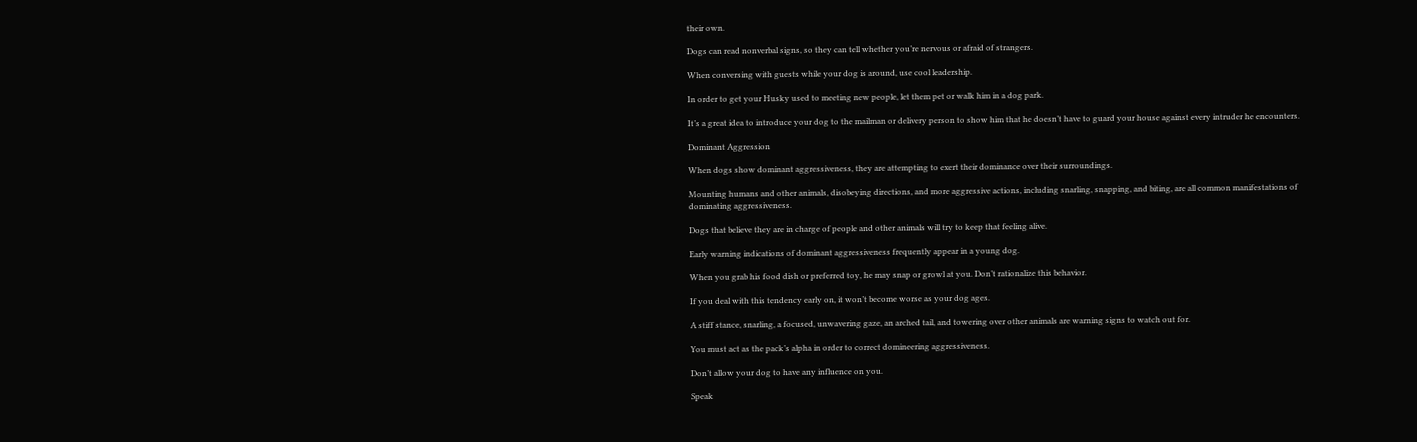their own.

Dogs can read nonverbal signs, so they can tell whether you’re nervous or afraid of strangers.

When conversing with guests while your dog is around, use cool leadership.

In order to get your Husky used to meeting new people, let them pet or walk him in a dog park.

It’s a great idea to introduce your dog to the mailman or delivery person to show him that he doesn’t have to guard your house against every intruder he encounters.

Dominant Aggression

When dogs show dominant aggressiveness, they are attempting to exert their dominance over their surroundings.

Mounting humans and other animals, disobeying directions, and more aggressive actions, including snarling, snapping, and biting, are all common manifestations of dominating aggressiveness.

Dogs that believe they are in charge of people and other animals will try to keep that feeling alive.

Early warning indications of dominant aggressiveness frequently appear in a young dog.

When you grab his food dish or preferred toy, he may snap or growl at you. Don’t rationalize this behavior.

If you deal with this tendency early on, it won’t become worse as your dog ages.

A stiff stance, snarling, a focused, unwavering gaze, an arched tail, and towering over other animals are warning signs to watch out for.

You must act as the pack’s alpha in order to correct domineering aggressiveness.

Don’t allow your dog to have any influence on you.

Speak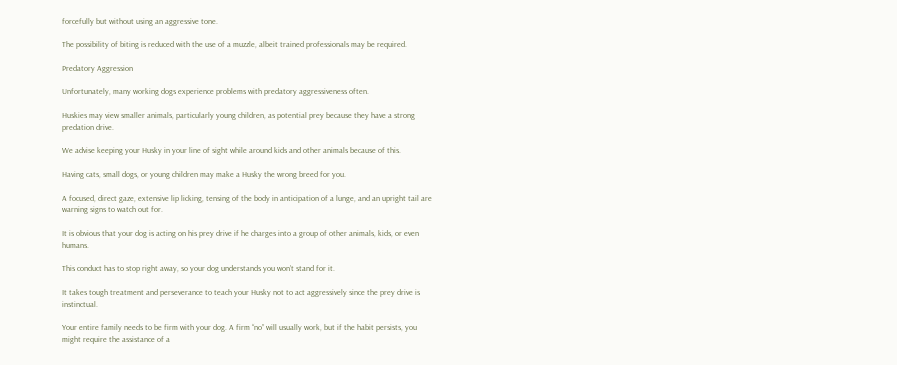forcefully but without using an aggressive tone.

The possibility of biting is reduced with the use of a muzzle, albeit trained professionals may be required.

Predatory Aggression

Unfortunately, many working dogs experience problems with predatory aggressiveness often.

Huskies may view smaller animals, particularly young children, as potential prey because they have a strong predation drive.

We advise keeping your Husky in your line of sight while around kids and other animals because of this.

Having cats, small dogs, or young children may make a Husky the wrong breed for you.

A focused, direct gaze, extensive lip licking, tensing of the body in anticipation of a lunge, and an upright tail are warning signs to watch out for.

It is obvious that your dog is acting on his prey drive if he charges into a group of other animals, kids, or even humans.

This conduct has to stop right away, so your dog understands you won’t stand for it.

It takes tough treatment and perseverance to teach your Husky not to act aggressively since the prey drive is instinctual.

Your entire family needs to be firm with your dog. A firm “no” will usually work, but if the habit persists, you might require the assistance of a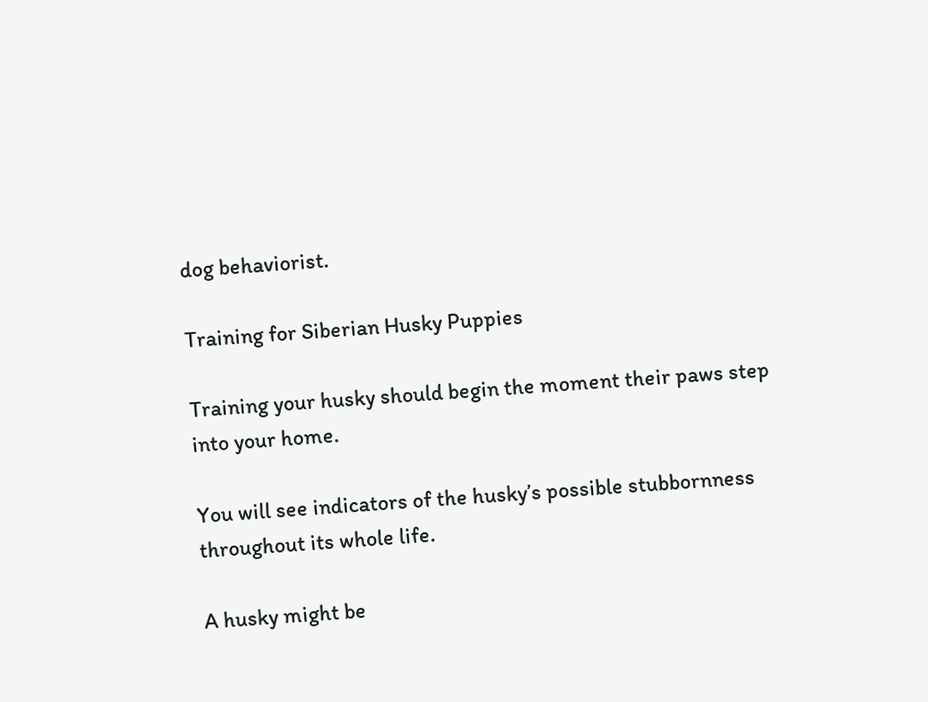dog behaviorist.

Training for Siberian Husky Puppies

Training your husky should begin the moment their paws step into your home.

You will see indicators of the husky’s possible stubbornness throughout its whole life.

A husky might be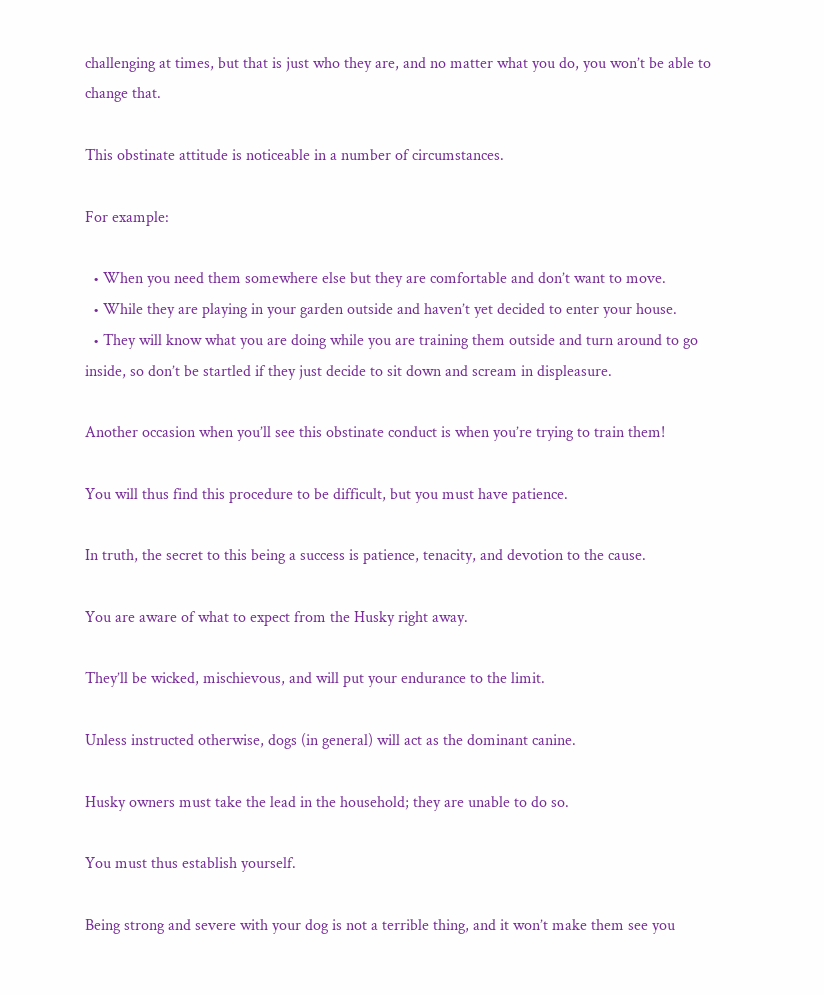challenging at times, but that is just who they are, and no matter what you do, you won’t be able to change that.

This obstinate attitude is noticeable in a number of circumstances.

For example:

  • When you need them somewhere else but they are comfortable and don’t want to move.
  • While they are playing in your garden outside and haven’t yet decided to enter your house.
  • They will know what you are doing while you are training them outside and turn around to go inside, so don’t be startled if they just decide to sit down and scream in displeasure.

Another occasion when you’ll see this obstinate conduct is when you’re trying to train them!

You will thus find this procedure to be difficult, but you must have patience.

In truth, the secret to this being a success is patience, tenacity, and devotion to the cause.

You are aware of what to expect from the Husky right away.

They’ll be wicked, mischievous, and will put your endurance to the limit.

Unless instructed otherwise, dogs (in general) will act as the dominant canine.

Husky owners must take the lead in the household; they are unable to do so.

You must thus establish yourself.

Being strong and severe with your dog is not a terrible thing, and it won’t make them see you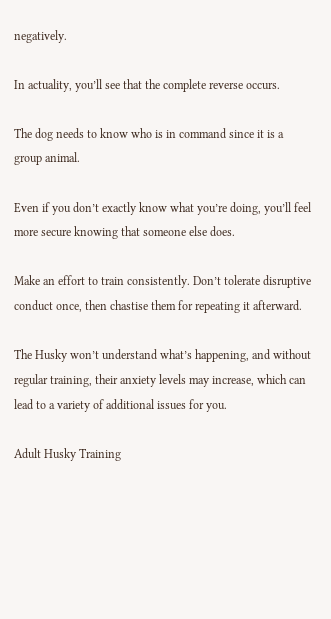negatively.

In actuality, you’ll see that the complete reverse occurs.

The dog needs to know who is in command since it is a group animal.

Even if you don’t exactly know what you’re doing, you’ll feel more secure knowing that someone else does.

Make an effort to train consistently. Don’t tolerate disruptive conduct once, then chastise them for repeating it afterward.

The Husky won’t understand what’s happening, and without regular training, their anxiety levels may increase, which can lead to a variety of additional issues for you.

Adult Husky Training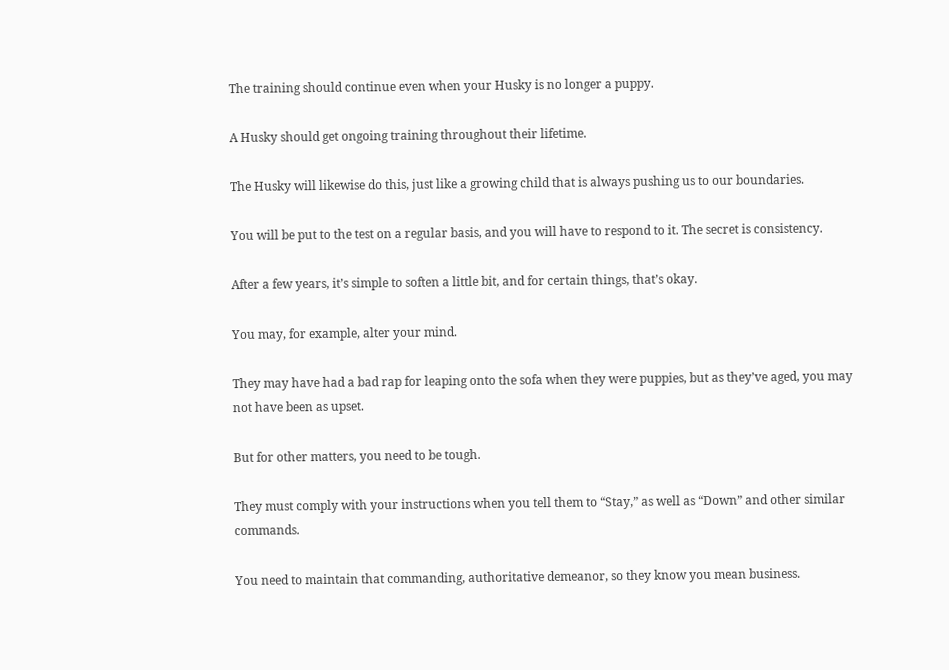The training should continue even when your Husky is no longer a puppy.

A Husky should get ongoing training throughout their lifetime.

The Husky will likewise do this, just like a growing child that is always pushing us to our boundaries.

You will be put to the test on a regular basis, and you will have to respond to it. The secret is consistency.

After a few years, it’s simple to soften a little bit, and for certain things, that’s okay.

You may, for example, alter your mind.

They may have had a bad rap for leaping onto the sofa when they were puppies, but as they’ve aged, you may not have been as upset.

But for other matters, you need to be tough.

They must comply with your instructions when you tell them to “Stay,” as well as “Down” and other similar commands.

You need to maintain that commanding, authoritative demeanor, so they know you mean business.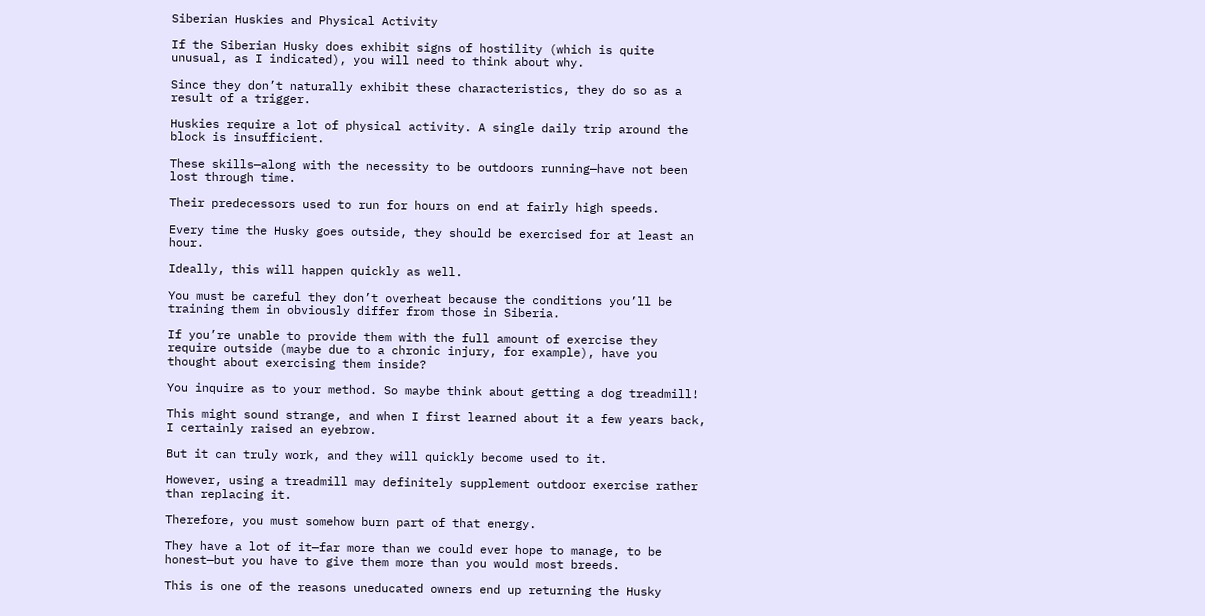Siberian Huskies and Physical Activity

If the Siberian Husky does exhibit signs of hostility (which is quite unusual, as I indicated), you will need to think about why.

Since they don’t naturally exhibit these characteristics, they do so as a result of a trigger.

Huskies require a lot of physical activity. A single daily trip around the block is insufficient.

These skills—along with the necessity to be outdoors running—have not been lost through time.

Their predecessors used to run for hours on end at fairly high speeds.

Every time the Husky goes outside, they should be exercised for at least an hour.

Ideally, this will happen quickly as well.

You must be careful they don’t overheat because the conditions you’ll be training them in obviously differ from those in Siberia.

If you’re unable to provide them with the full amount of exercise they require outside (maybe due to a chronic injury, for example), have you thought about exercising them inside?

You inquire as to your method. So maybe think about getting a dog treadmill!

This might sound strange, and when I first learned about it a few years back, I certainly raised an eyebrow.

But it can truly work, and they will quickly become used to it.

However, using a treadmill may definitely supplement outdoor exercise rather than replacing it.

Therefore, you must somehow burn part of that energy.

They have a lot of it—far more than we could ever hope to manage, to be honest—but you have to give them more than you would most breeds.

This is one of the reasons uneducated owners end up returning the Husky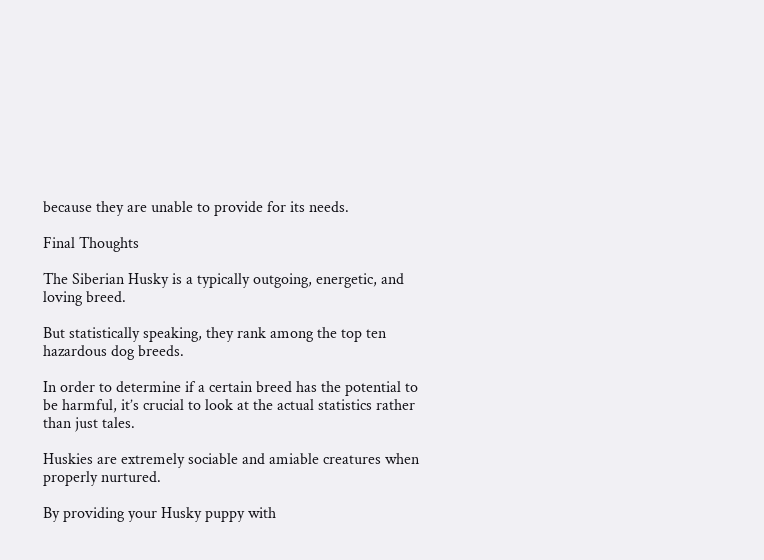because they are unable to provide for its needs.

Final Thoughts

The Siberian Husky is a typically outgoing, energetic, and loving breed.

But statistically speaking, they rank among the top ten hazardous dog breeds.

In order to determine if a certain breed has the potential to be harmful, it’s crucial to look at the actual statistics rather than just tales.

Huskies are extremely sociable and amiable creatures when properly nurtured.

By providing your Husky puppy with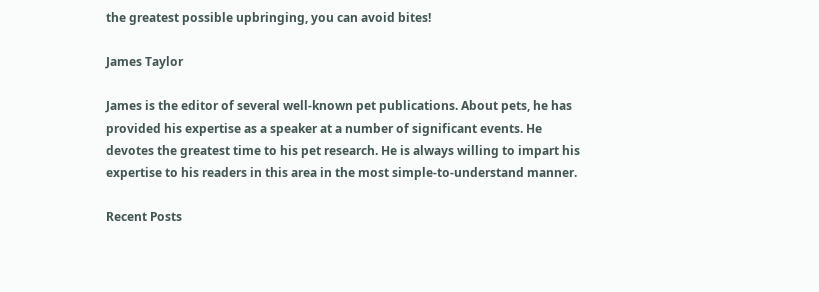the greatest possible upbringing, you can avoid bites!

James Taylor

James is the editor of several well-known pet publications. About pets, he has provided his expertise as a speaker at a number of significant events. He devotes the greatest time to his pet research. He is always willing to impart his expertise to his readers in this area in the most simple-to-understand manner.

Recent Posts